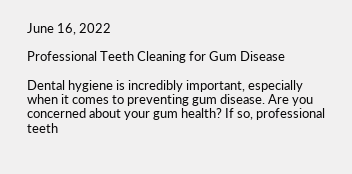June 16, 2022

Professional Teeth Cleaning for Gum Disease

Dental hygiene is incredibly important, especially when it comes to preventing gum disease. Are you concerned about your gum health? If so, professional teeth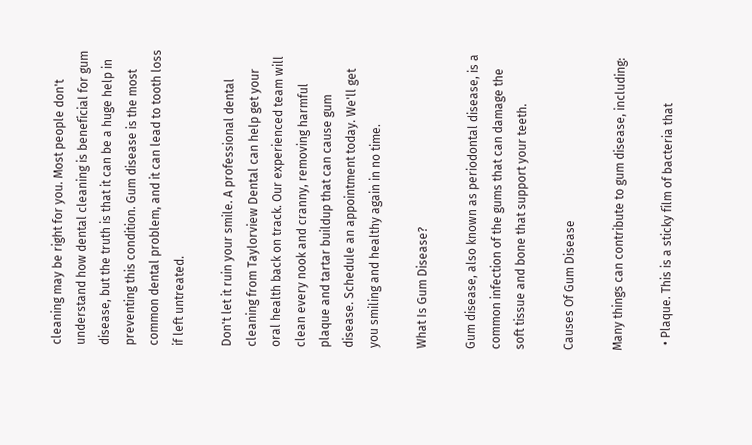cleaning may be right for you. Most people don't understand how dental cleaning is beneficial for gum disease, but the truth is that it can be a huge help in preventing this condition. Gum disease is the most common dental problem, and it can lead to tooth loss if left untreated.

Don't let it ruin your smile. A professional dental cleaning from Taylorview Dental can help get your oral health back on track. Our experienced team will clean every nook and cranny, removing harmful plaque and tartar buildup that can cause gum disease. Schedule an appointment today. We'll get you smiling and healthy again in no time.

What Is Gum Disease?

Gum disease, also known as periodontal disease, is a common infection of the gums that can damage the soft tissue and bone that support your teeth.

Causes Of Gum Disease

Many things can contribute to gum disease, including:

  • Plaque. This is a sticky film of bacteria that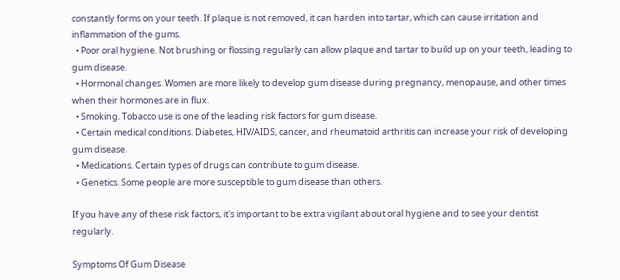constantly forms on your teeth. If plaque is not removed, it can harden into tartar, which can cause irritation and inflammation of the gums.
  • Poor oral hygiene. Not brushing or flossing regularly can allow plaque and tartar to build up on your teeth, leading to gum disease.
  • Hormonal changes. Women are more likely to develop gum disease during pregnancy, menopause, and other times when their hormones are in flux.
  • Smoking. Tobacco use is one of the leading risk factors for gum disease.
  • Certain medical conditions. Diabetes, HIV/AIDS, cancer, and rheumatoid arthritis can increase your risk of developing gum disease.
  • Medications. Certain types of drugs can contribute to gum disease.
  • Genetics. Some people are more susceptible to gum disease than others.

If you have any of these risk factors, it's important to be extra vigilant about oral hygiene and to see your dentist regularly.

Symptoms Of Gum Disease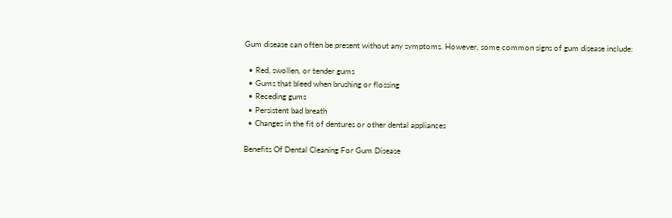Gum disease can often be present without any symptoms. However, some common signs of gum disease include:

  • Red, swollen, or tender gums
  • Gums that bleed when brushing or flossing
  • Receding gums
  • Persistent bad breath
  • Changes in the fit of dentures or other dental appliances

Benefits Of Dental Cleaning For Gum Disease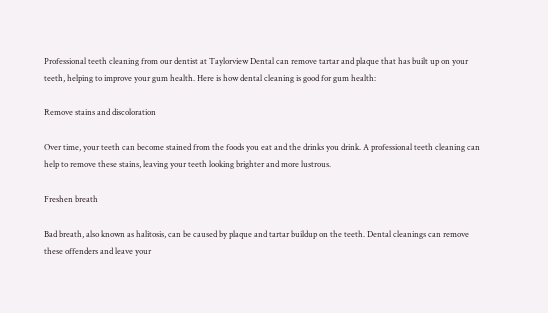Professional teeth cleaning from our dentist at Taylorview Dental can remove tartar and plaque that has built up on your teeth, helping to improve your gum health. Here is how dental cleaning is good for gum health:

Remove stains and discoloration

Over time, your teeth can become stained from the foods you eat and the drinks you drink. A professional teeth cleaning can help to remove these stains, leaving your teeth looking brighter and more lustrous.

Freshen breath

Bad breath, also known as halitosis, can be caused by plaque and tartar buildup on the teeth. Dental cleanings can remove these offenders and leave your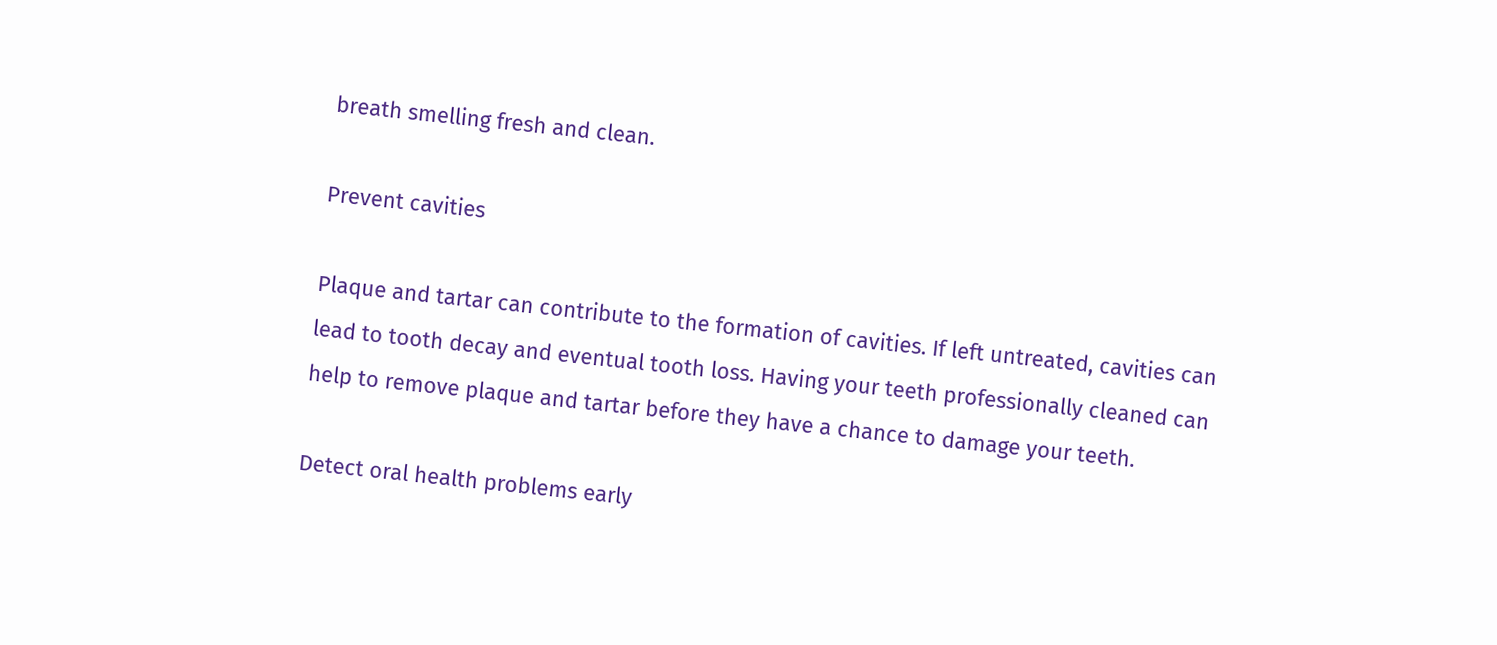breath smelling fresh and clean.

Prevent cavities

Plaque and tartar can contribute to the formation of cavities. If left untreated, cavities can lead to tooth decay and eventual tooth loss. Having your teeth professionally cleaned can help to remove plaque and tartar before they have a chance to damage your teeth.

Detect oral health problems early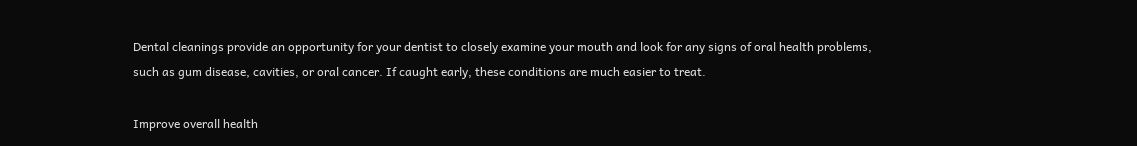Dental cleanings provide an opportunity for your dentist to closely examine your mouth and look for any signs of oral health problems, such as gum disease, cavities, or oral cancer. If caught early, these conditions are much easier to treat.

Improve overall health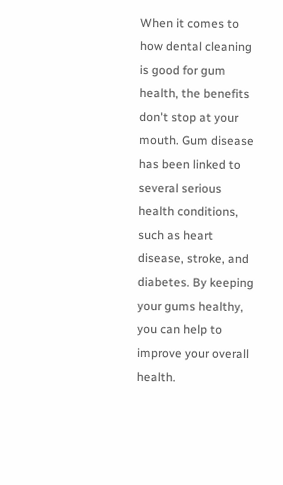When it comes to how dental cleaning is good for gum health, the benefits don't stop at your mouth. Gum disease has been linked to several serious health conditions, such as heart disease, stroke, and diabetes. By keeping your gums healthy, you can help to improve your overall health.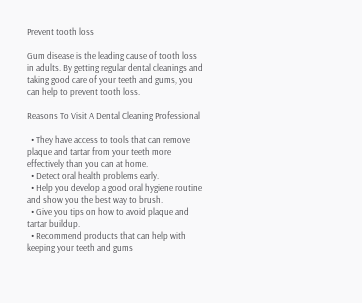Prevent tooth loss

Gum disease is the leading cause of tooth loss in adults. By getting regular dental cleanings and taking good care of your teeth and gums, you can help to prevent tooth loss.

Reasons To Visit A Dental Cleaning Professional

  • They have access to tools that can remove plaque and tartar from your teeth more effectively than you can at home.
  • Detect oral health problems early.
  • Help you develop a good oral hygiene routine and show you the best way to brush.
  • Give you tips on how to avoid plaque and tartar buildup.
  • Recommend products that can help with keeping your teeth and gums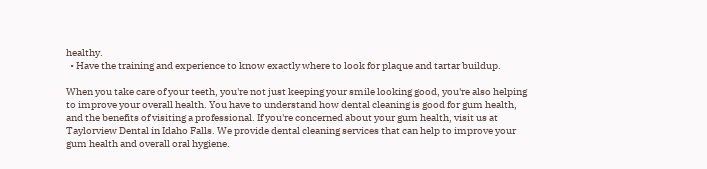healthy.
  • Have the training and experience to know exactly where to look for plaque and tartar buildup.

When you take care of your teeth, you're not just keeping your smile looking good, you're also helping to improve your overall health. You have to understand how dental cleaning is good for gum health, and the benefits of visiting a professional. If you're concerned about your gum health, visit us at Taylorview Dental in Idaho Falls. We provide dental cleaning services that can help to improve your gum health and overall oral hygiene.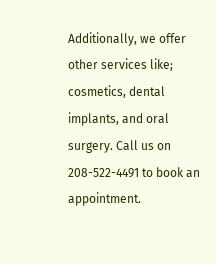Additionally, we offer other services like; cosmetics, dental implants, and oral surgery. Call us on 208-522-4491 to book an appointment.